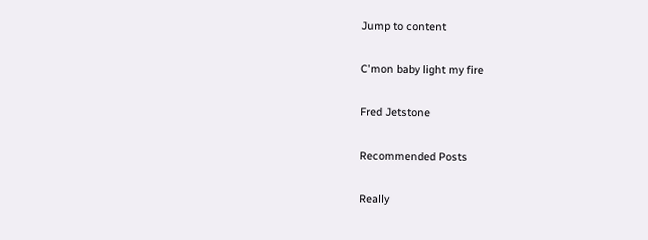Jump to content

C'mon baby light my fire

Fred Jetstone

Recommended Posts

Really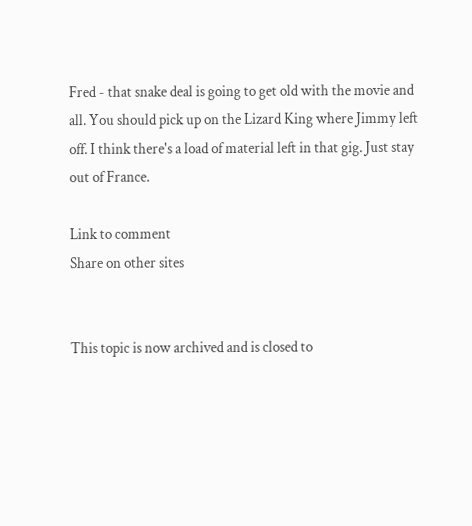Fred - that snake deal is going to get old with the movie and all. You should pick up on the Lizard King where Jimmy left off. I think there's a load of material left in that gig. Just stay out of France.

Link to comment
Share on other sites


This topic is now archived and is closed to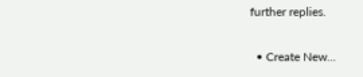further replies.

  • Create New...